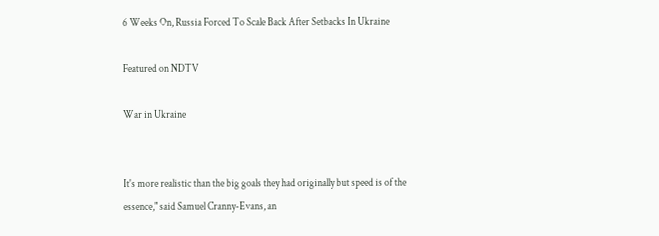6 Weeks On, Russia Forced To Scale Back After Setbacks In Ukraine

Featured on NDTV

War in Ukraine


It's more realistic than the big goals they had originally but speed is of the essence," said Samuel Cranny-Evans, an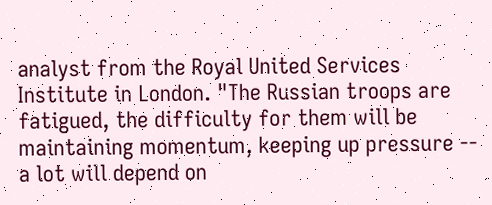analyst from the Royal United Services Institute in London. "The Russian troops are fatigued, the difficulty for them will be maintaining momentum, keeping up pressure -- a lot will depend on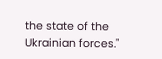the state of the Ukrainian forces."